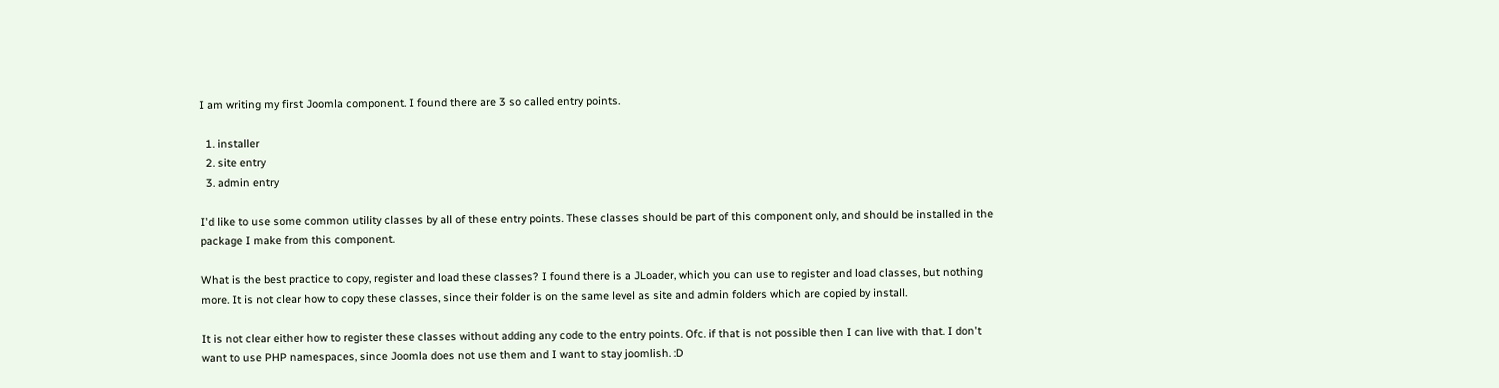I am writing my first Joomla component. I found there are 3 so called entry points.

  1. installer
  2. site entry
  3. admin entry

I'd like to use some common utility classes by all of these entry points. These classes should be part of this component only, and should be installed in the package I make from this component.

What is the best practice to copy, register and load these classes? I found there is a JLoader, which you can use to register and load classes, but nothing more. It is not clear how to copy these classes, since their folder is on the same level as site and admin folders which are copied by install.

It is not clear either how to register these classes without adding any code to the entry points. Ofc. if that is not possible then I can live with that. I don't want to use PHP namespaces, since Joomla does not use them and I want to stay joomlish. :D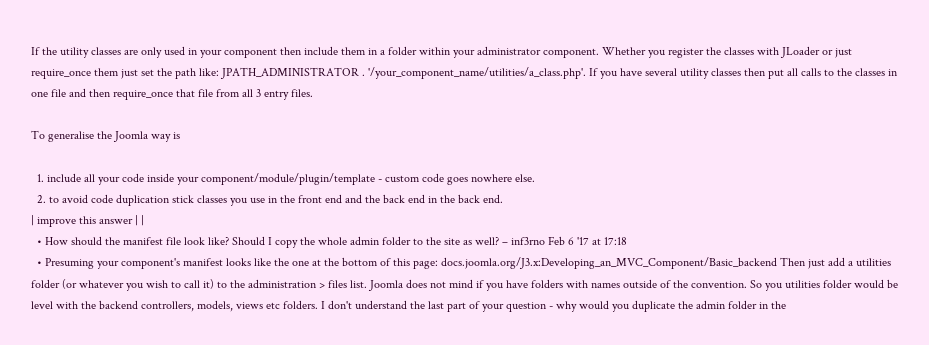If the utility classes are only used in your component then include them in a folder within your administrator component. Whether you register the classes with JLoader or just require_once them just set the path like: JPATH_ADMINISTRATOR . '/your_component_name/utilities/a_class.php'. If you have several utility classes then put all calls to the classes in one file and then require_once that file from all 3 entry files.

To generalise the Joomla way is

  1. include all your code inside your component/module/plugin/template - custom code goes nowhere else.
  2. to avoid code duplication stick classes you use in the front end and the back end in the back end.
| improve this answer | |
  • How should the manifest file look like? Should I copy the whole admin folder to the site as well? – inf3rno Feb 6 '17 at 17:18
  • Presuming your component's manifest looks like the one at the bottom of this page: docs.joomla.org/J3.x:Developing_an_MVC_Component/Basic_backend Then just add a utilities folder (or whatever you wish to call it) to the administration > files list. Joomla does not mind if you have folders with names outside of the convention. So you utilities folder would be level with the backend controllers, models, views etc folders. I don't understand the last part of your question - why would you duplicate the admin folder in the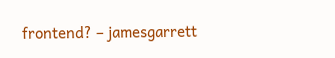frontend? – jamesgarrett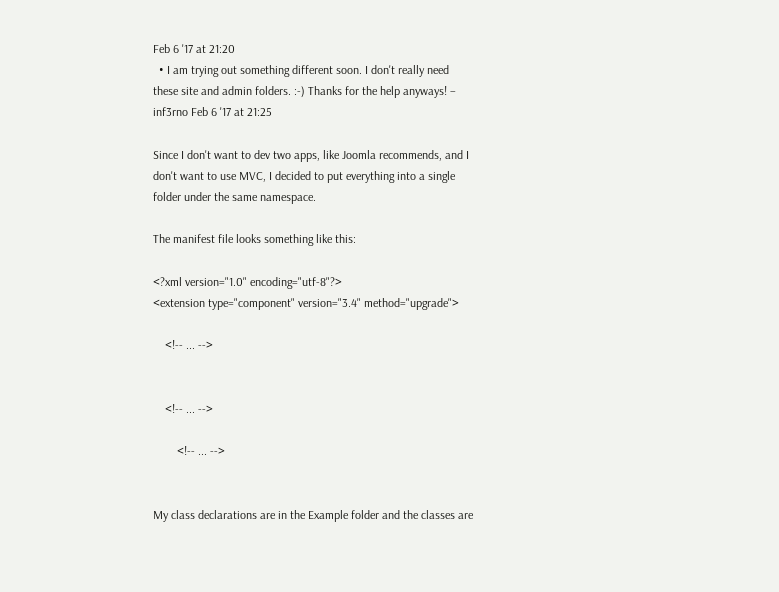Feb 6 '17 at 21:20
  • I am trying out something different soon. I don't really need these site and admin folders. :-) Thanks for the help anyways! – inf3rno Feb 6 '17 at 21:25

Since I don't want to dev two apps, like Joomla recommends, and I don't want to use MVC, I decided to put everything into a single folder under the same namespace.

The manifest file looks something like this:

<?xml version="1.0" encoding="utf-8"?>
<extension type="component" version="3.4" method="upgrade">

    <!-- ... -->


    <!-- ... -->

        <!-- ... -->


My class declarations are in the Example folder and the classes are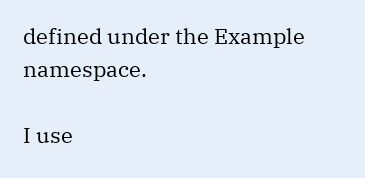defined under the Example namespace.

I use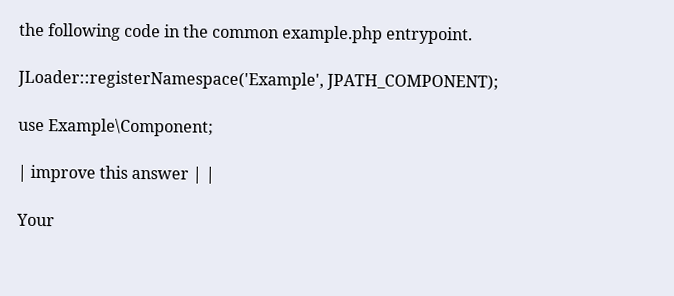the following code in the common example.php entrypoint.

JLoader::registerNamespace('Example', JPATH_COMPONENT);

use Example\Component;

| improve this answer | |

Your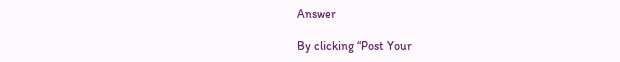Answer

By clicking “Post Your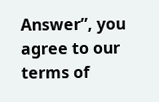Answer”, you agree to our terms of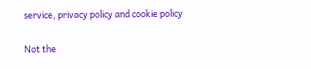service, privacy policy and cookie policy

Not the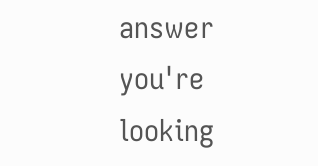answer you're looking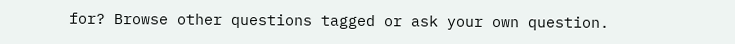for? Browse other questions tagged or ask your own question.